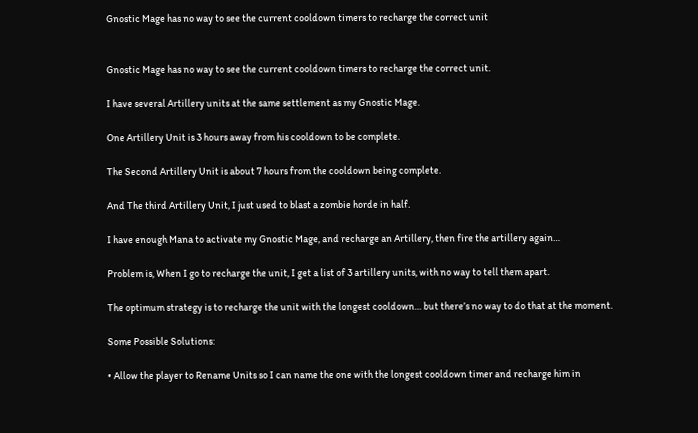Gnostic Mage has no way to see the current cooldown timers to recharge the correct unit


Gnostic Mage has no way to see the current cooldown timers to recharge the correct unit.

I have several Artillery units at the same settlement as my Gnostic Mage.

One Artillery Unit is 3 hours away from his cooldown to be complete.

The Second Artillery Unit is about 7 hours from the cooldown being complete.

And The third Artillery Unit, I just used to blast a zombie horde in half.

I have enough Mana to activate my Gnostic Mage, and recharge an Artillery, then fire the artillery again…

Problem is, When I go to recharge the unit, I get a list of 3 artillery units, with no way to tell them apart.

The optimum strategy is to recharge the unit with the longest cooldown… but there’s no way to do that at the moment.

Some Possible Solutions:

• Allow the player to Rename Units so I can name the one with the longest cooldown timer and recharge him in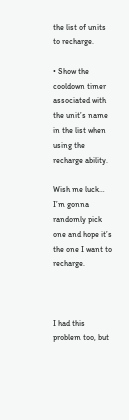the list of units to recharge.

• Show the cooldown timer associated with the unit’s name in the list when using the recharge ability.

Wish me luck… I’m gonna randomly pick one and hope it’s the one I want to recharge.



I had this problem too, but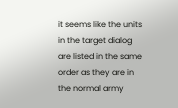it seems like the units in the target dialog are listed in the same order as they are in the normal army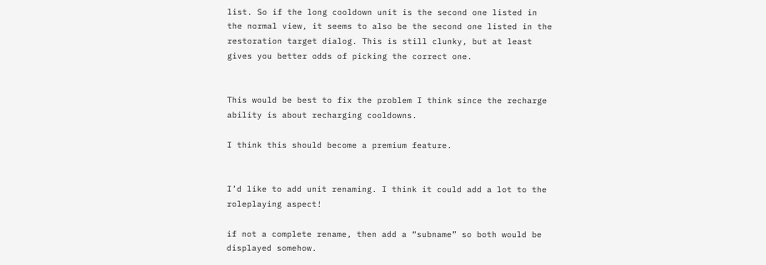list. So if the long cooldown unit is the second one listed in the normal view, it seems to also be the second one listed in the restoration target dialog. This is still clunky, but at least gives you better odds of picking the correct one.


This would be best to fix the problem I think since the recharge ability is about recharging cooldowns.

I think this should become a premium feature.


I’d like to add unit renaming. I think it could add a lot to the roleplaying aspect!

if not a complete rename, then add a “subname” so both would be displayed somehow.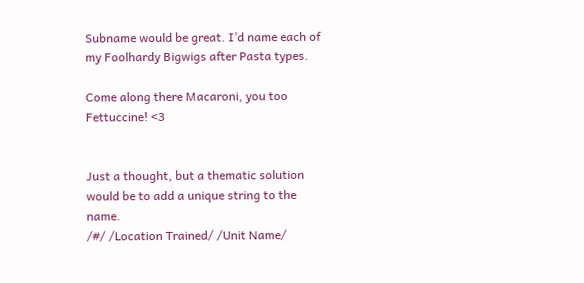Subname would be great. I’d name each of my Foolhardy Bigwigs after Pasta types.

Come along there Macaroni, you too Fettuccine! <3


Just a thought, but a thematic solution would be to add a unique string to the name.
/#/ /Location Trained/ /Unit Name/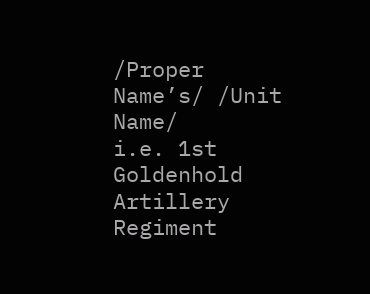/Proper Name’s/ /Unit Name/
i.e. 1st Goldenhold Artillery Regiment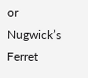or Nugwick’s Ferret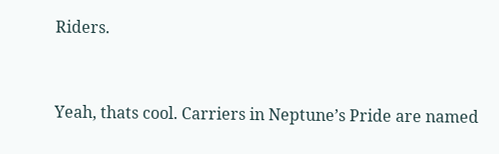Riders.


Yeah, thats cool. Carriers in Neptune’s Pride are named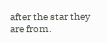after the star they are from.